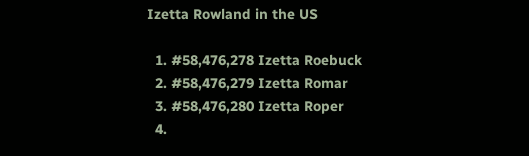Izetta Rowland in the US

  1. #58,476,278 Izetta Roebuck
  2. #58,476,279 Izetta Romar
  3. #58,476,280 Izetta Roper
  4.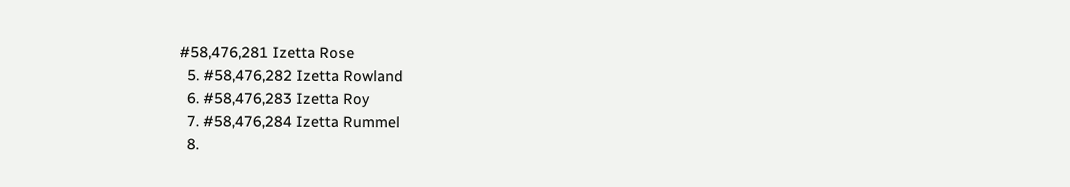#58,476,281 Izetta Rose
  5. #58,476,282 Izetta Rowland
  6. #58,476,283 Izetta Roy
  7. #58,476,284 Izetta Rummel
  8.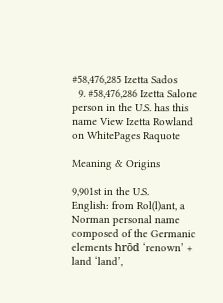#58,476,285 Izetta Sados
  9. #58,476,286 Izetta Salone
person in the U.S. has this name View Izetta Rowland on WhitePages Raquote

Meaning & Origins

9,901st in the U.S.
English: from Rol(l)ant, a Norman personal name composed of the Germanic elements hrōd ‘renown’ + land ‘land’,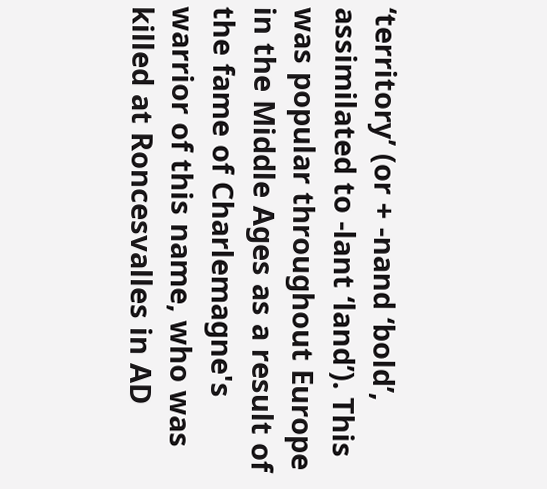‘territory’ (or + -nand ‘bold’, assimilated to -lant ‘land’). This was popular throughout Europe in the Middle Ages as a result of the fame of Charlemagne's warrior of this name, who was killed at Roncesvalles in AD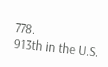778.
913th in the U.S.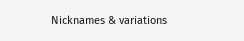Nicknames & variations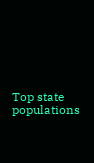Top state populations